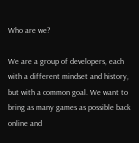Who are we?

We are a group of developers, each with a different mindset and history, but with a common goal. We want to bring as many games as possible back online and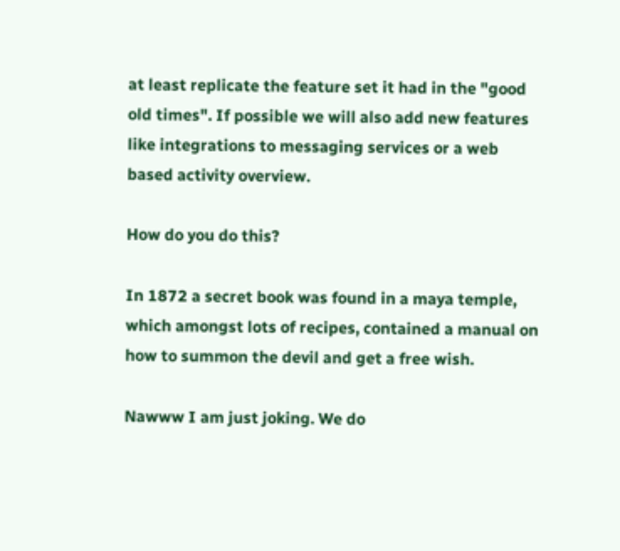at least replicate the feature set it had in the "good old times". If possible we will also add new features like integrations to messaging services or a web based activity overview.

How do you do this?

In 1872 a secret book was found in a maya temple, which amongst lots of recipes, contained a manual on how to summon the devil and get a free wish.

Nawww I am just joking. We do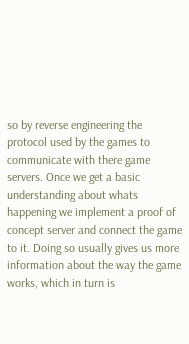so by reverse engineering the protocol used by the games to communicate with there game servers. Once we get a basic understanding about whats happening we implement a proof of concept server and connect the game to it. Doing so usually gives us more information about the way the game works, which in turn is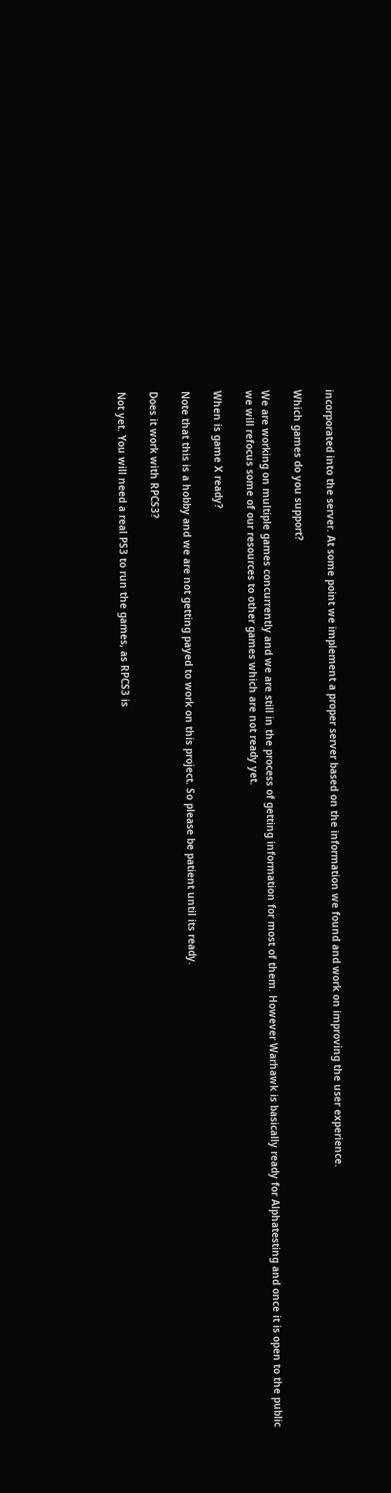incorporated into the server. At some point we implement a proper server based on the information we found and work on improving the user experience.

Which games do you support?

We are working on multiple games concurrently and we are still in the process of getting information for most of them. However Warhawk is basically ready for Alphatesting and once it is open to the public we will refocus some of our resources to other games which are not ready yet.

When is game X ready?

Note that this is a hobby and we are not getting payed to work on this project. So please be patient until its ready.

Does it work with RPCS3?

Not yet. You will need a real PS3 to run the games, as RPCS3 is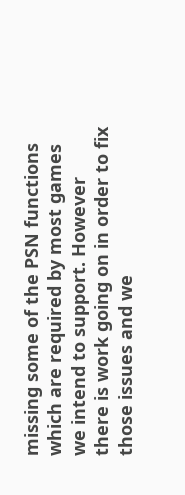missing some of the PSN functions which are required by most games we intend to support. However there is work going on in order to fix those issues and we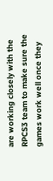are working closely with the RPCS3 team to make sure the games work well once they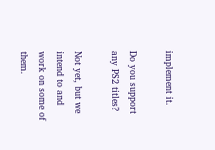implement it.

Do you support any PS2 titles?

Not yet, but we intend to and work on some of them.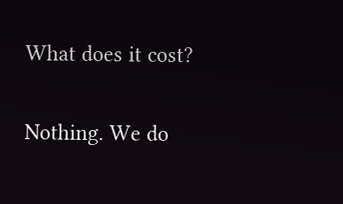What does it cost?

Nothing. We do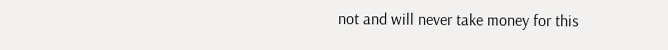not and will never take money for this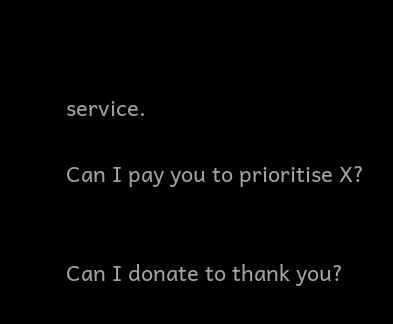service.

Can I pay you to prioritise X?


Can I donate to thank you?